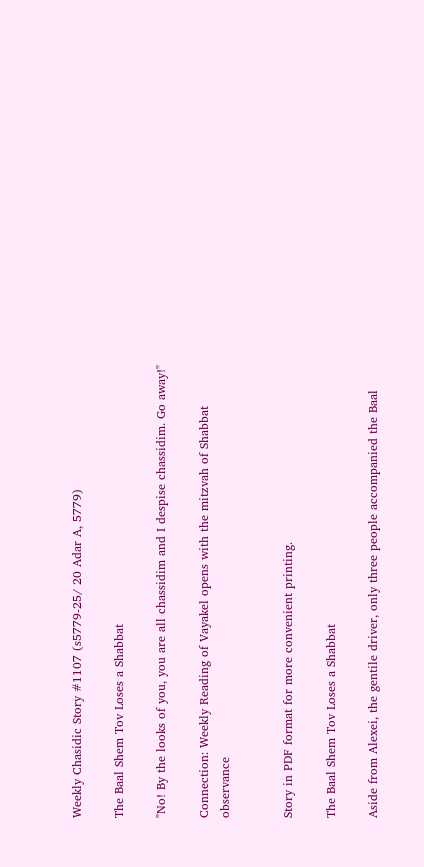Weekly Chasidic Story #1107 (s5779-25/ 20 Adar A, 5779)

The Baal Shem Tov Loses a Shabbat

"No! By the looks of you, you are all chassidim and I despise chassidim. Go away!"

Connection: Weekly Reading of Vayakel opens with the mitzvah of Shabbat observance


Story in PDF format for more convenient printing.

The Baal Shem Tov Loses a Shabbat

Aside from Alexei, the gentile driver, only three people accompanied the Baal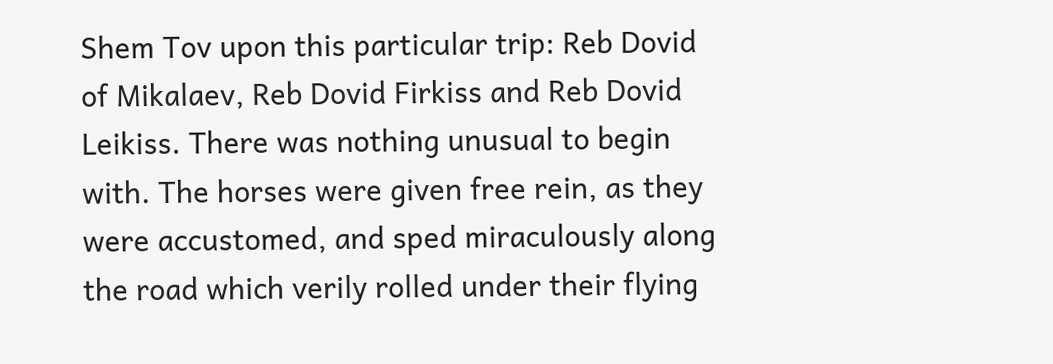Shem Tov upon this particular trip: Reb Dovid of Mikalaev, Reb Dovid Firkiss and Reb Dovid Leikiss. There was nothing unusual to begin with. The horses were given free rein, as they were accustomed, and sped miraculously along the road which verily rolled under their flying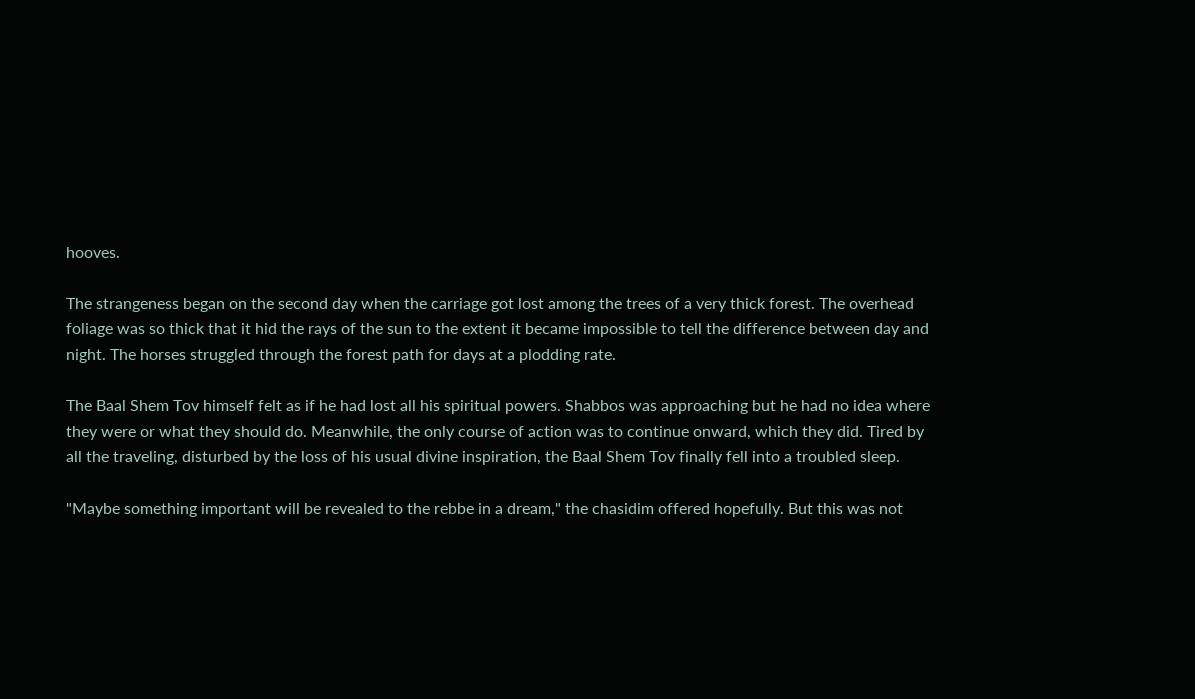hooves.

The strangeness began on the second day when the carriage got lost among the trees of a very thick forest. The overhead foliage was so thick that it hid the rays of the sun to the extent it became impossible to tell the difference between day and night. The horses struggled through the forest path for days at a plodding rate.

The Baal Shem Tov himself felt as if he had lost all his spiritual powers. Shabbos was approaching but he had no idea where they were or what they should do. Meanwhile, the only course of action was to continue onward, which they did. Tired by all the traveling, disturbed by the loss of his usual divine inspiration, the Baal Shem Tov finally fell into a troubled sleep.

"Maybe something important will be revealed to the rebbe in a dream," the chasidim offered hopefully. But this was not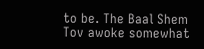to be. The Baal Shem Tov awoke somewhat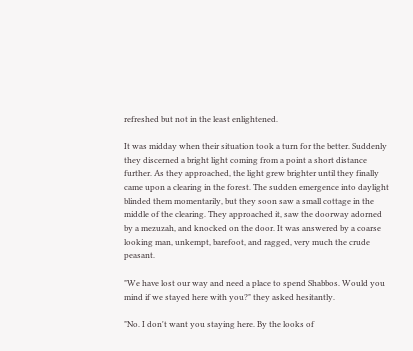refreshed but not in the least enlightened.

It was midday when their situation took a turn for the better. Suddenly they discerned a bright light coming from a point a short distance further. As they approached, the light grew brighter until they finally came upon a clearing in the forest. The sudden emergence into daylight blinded them momentarily, but they soon saw a small cottage in the middle of the clearing. They approached it, saw the doorway adorned by a mezuzah, and knocked on the door. It was answered by a coarse looking man, unkempt, barefoot, and ragged, very much the crude peasant.

"We have lost our way and need a place to spend Shabbos. Would you mind if we stayed here with you?" they asked hesitantly.

"No. I don't want you staying here. By the looks of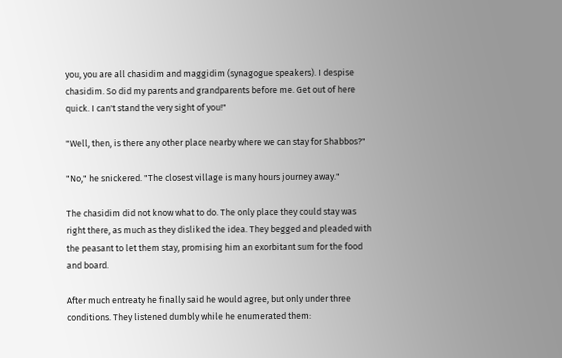you, you are all chasidim and maggidim (synagogue speakers). I despise chasidim. So did my parents and grandparents before me. Get out of here quick. I can't stand the very sight of you!"

"Well, then, is there any other place nearby where we can stay for Shabbos?"

"No," he snickered. "The closest village is many hours journey away."

The chasidim did not know what to do. The only place they could stay was right there, as much as they disliked the idea. They begged and pleaded with the peasant to let them stay, promising him an exorbitant sum for the food and board.

After much entreaty he finally said he would agree, but only under three conditions. They listened dumbly while he enumerated them: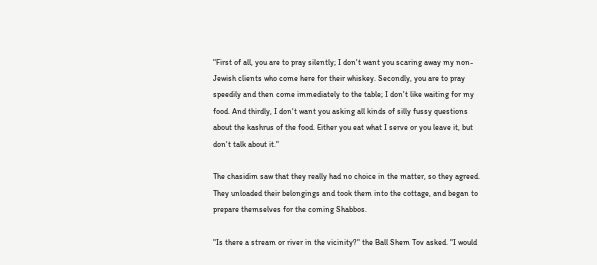"First of all, you are to pray silently; I don't want you scaring away my non-Jewish clients who come here for their whiskey. Secondly, you are to pray speedily and then come immediately to the table; I don't like waiting for my food. And thirdly, I don't want you asking all kinds of silly fussy questions about the kashrus of the food. Either you eat what I serve or you leave it, but don't talk about it."

The chasidim saw that they really had no choice in the matter, so they agreed. They unloaded their belongings and took them into the cottage, and began to prepare themselves for the coming Shabbos.

"Is there a stream or river in the vicinity?" the Ball Shem Tov asked. "I would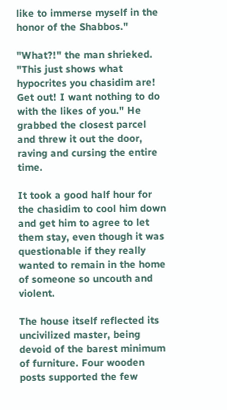like to immerse myself in the honor of the Shabbos."

"What?!" the man shrieked. "This just shows what hypocrites you chasidim are! Get out! I want nothing to do with the likes of you." He grabbed the closest parcel and threw it out the door, raving and cursing the entire time.

It took a good half hour for the chasidim to cool him down and get him to agree to let them stay, even though it was questionable if they really wanted to remain in the home of someone so uncouth and violent.

The house itself reflected its uncivilized master, being devoid of the barest minimum of furniture. Four wooden posts supported the few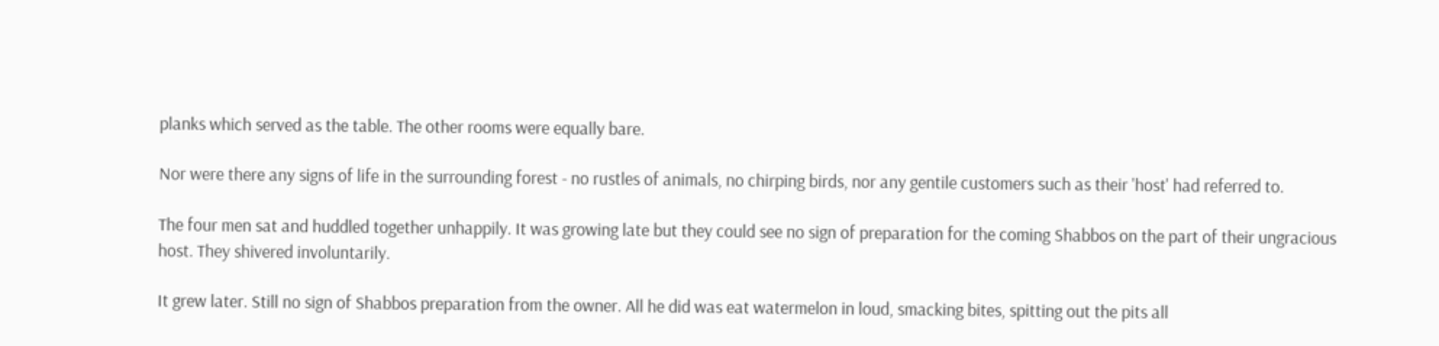planks which served as the table. The other rooms were equally bare.

Nor were there any signs of life in the surrounding forest - no rustles of animals, no chirping birds, nor any gentile customers such as their 'host' had referred to.

The four men sat and huddled together unhappily. It was growing late but they could see no sign of preparation for the coming Shabbos on the part of their ungracious host. They shivered involuntarily.

It grew later. Still no sign of Shabbos preparation from the owner. All he did was eat watermelon in loud, smacking bites, spitting out the pits all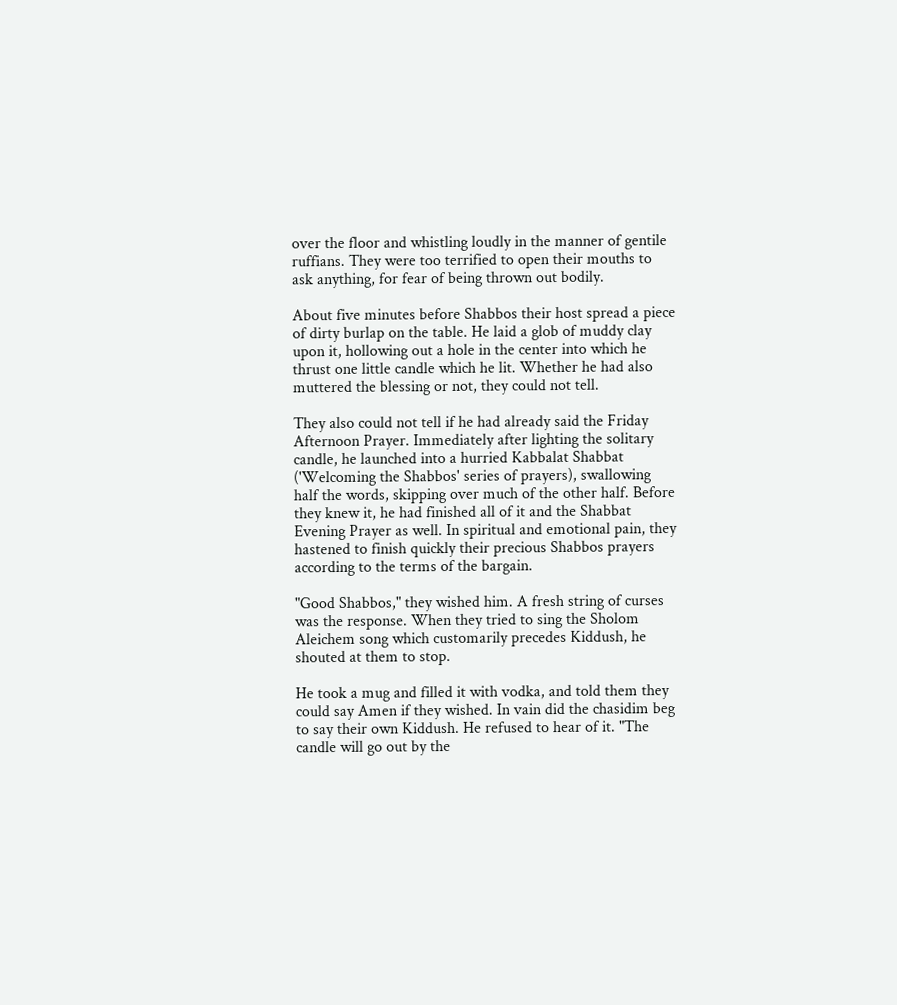over the floor and whistling loudly in the manner of gentile ruffians. They were too terrified to open their mouths to ask anything, for fear of being thrown out bodily.

About five minutes before Shabbos their host spread a piece of dirty burlap on the table. He laid a glob of muddy clay upon it, hollowing out a hole in the center into which he thrust one little candle which he lit. Whether he had also muttered the blessing or not, they could not tell.

They also could not tell if he had already said the Friday Afternoon Prayer. Immediately after lighting the solitary candle, he launched into a hurried Kabbalat Shabbat ('Welcoming the Shabbos' series of prayers), swallowing half the words, skipping over much of the other half. Before they knew it, he had finished all of it and the Shabbat Evening Prayer as well. In spiritual and emotional pain, they hastened to finish quickly their precious Shabbos prayers according to the terms of the bargain.

"Good Shabbos," they wished him. A fresh string of curses was the response. When they tried to sing the Sholom Aleichem song which customarily precedes Kiddush, he shouted at them to stop.

He took a mug and filled it with vodka, and told them they could say Amen if they wished. In vain did the chasidim beg to say their own Kiddush. He refused to hear of it. "The candle will go out by the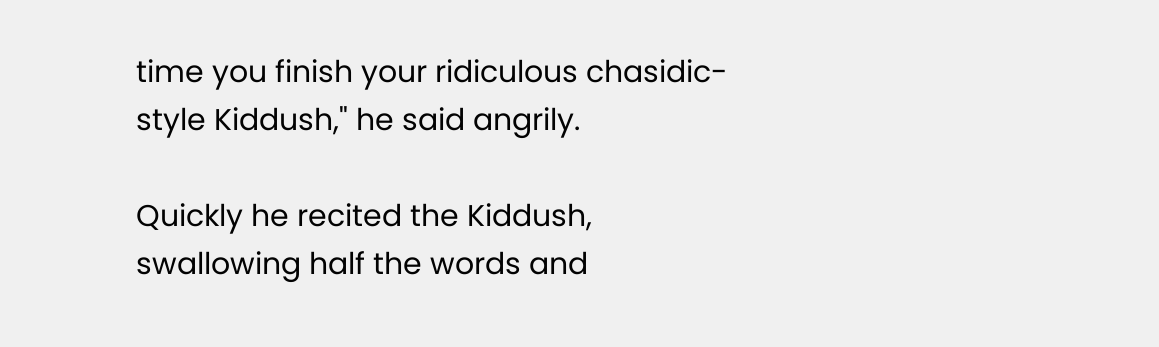time you finish your ridiculous chasidic-style Kiddush," he said angrily.

Quickly he recited the Kiddush, swallowing half the words and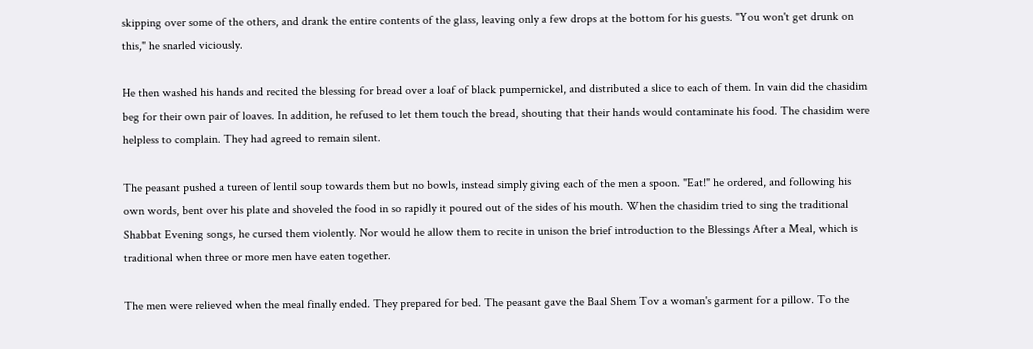skipping over some of the others, and drank the entire contents of the glass, leaving only a few drops at the bottom for his guests. "You won't get drunk on this," he snarled viciously.

He then washed his hands and recited the blessing for bread over a loaf of black pumpernickel, and distributed a slice to each of them. In vain did the chasidim beg for their own pair of loaves. In addition, he refused to let them touch the bread, shouting that their hands would contaminate his food. The chasidim were helpless to complain. They had agreed to remain silent.

The peasant pushed a tureen of lentil soup towards them but no bowls, instead simply giving each of the men a spoon. "Eat!" he ordered, and following his own words, bent over his plate and shoveled the food in so rapidly it poured out of the sides of his mouth. When the chasidim tried to sing the traditional Shabbat Evening songs, he cursed them violently. Nor would he allow them to recite in unison the brief introduction to the Blessings After a Meal, which is traditional when three or more men have eaten together.

The men were relieved when the meal finally ended. They prepared for bed. The peasant gave the Baal Shem Tov a woman's garment for a pillow. To the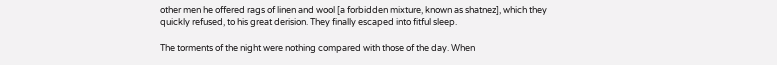other men he offered rags of linen and wool [a forbidden mixture, known as shatnez], which they quickly refused, to his great derision. They finally escaped into fitful sleep.

The torments of the night were nothing compared with those of the day. When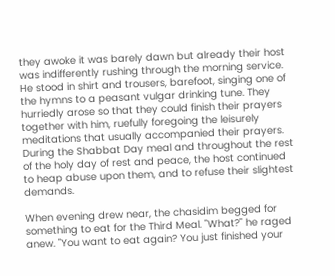they awoke it was barely dawn but already their host was indifferently rushing through the morning service. He stood in shirt and trousers, barefoot, singing one of the hymns to a peasant vulgar drinking tune. They hurriedly arose so that they could finish their prayers together with him, ruefully foregoing the leisurely meditations that usually accompanied their prayers. During the Shabbat Day meal and throughout the rest of the holy day of rest and peace, the host continued to heap abuse upon them, and to refuse their slightest demands.

When evening drew near, the chasidim begged for something to eat for the Third Meal. "What?" he raged anew. "You want to eat again? You just finished your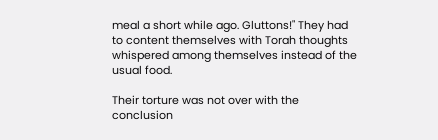meal a short while ago. Gluttons!" They had to content themselves with Torah thoughts whispered among themselves instead of the usual food.

Their torture was not over with the conclusion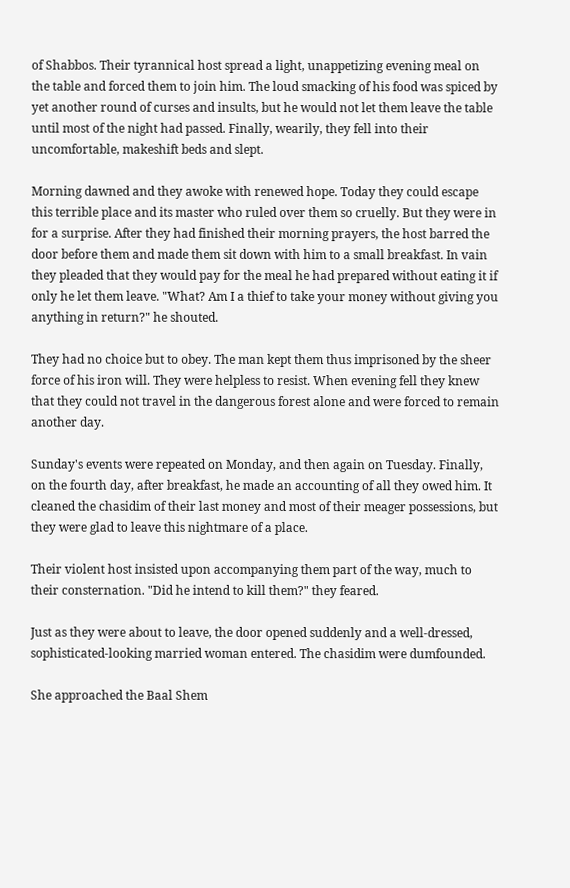of Shabbos. Their tyrannical host spread a light, unappetizing evening meal on the table and forced them to join him. The loud smacking of his food was spiced by yet another round of curses and insults, but he would not let them leave the table until most of the night had passed. Finally, wearily, they fell into their uncomfortable, makeshift beds and slept.

Morning dawned and they awoke with renewed hope. Today they could escape this terrible place and its master who ruled over them so cruelly. But they were in for a surprise. After they had finished their morning prayers, the host barred the door before them and made them sit down with him to a small breakfast. In vain they pleaded that they would pay for the meal he had prepared without eating it if only he let them leave. "What? Am I a thief to take your money without giving you anything in return?" he shouted.

They had no choice but to obey. The man kept them thus imprisoned by the sheer force of his iron will. They were helpless to resist. When evening fell they knew that they could not travel in the dangerous forest alone and were forced to remain another day.

Sunday's events were repeated on Monday, and then again on Tuesday. Finally, on the fourth day, after breakfast, he made an accounting of all they owed him. It cleaned the chasidim of their last money and most of their meager possessions, but they were glad to leave this nightmare of a place.

Their violent host insisted upon accompanying them part of the way, much to their consternation. "Did he intend to kill them?" they feared.

Just as they were about to leave, the door opened suddenly and a well-dressed, sophisticated-looking married woman entered. The chasidim were dumfounded.

She approached the Baal Shem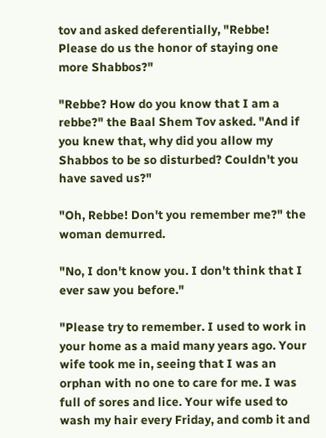tov and asked deferentially, "Rebbe! Please do us the honor of staying one more Shabbos?"

"Rebbe? How do you know that I am a rebbe?" the Baal Shem Tov asked. "And if you knew that, why did you allow my Shabbos to be so disturbed? Couldn't you have saved us?"

"Oh, Rebbe! Don't you remember me?" the woman demurred.

"No, I don't know you. I don't think that I ever saw you before."

"Please try to remember. I used to work in your home as a maid many years ago. Your wife took me in, seeing that I was an orphan with no one to care for me. I was full of sores and lice. Your wife used to wash my hair every Friday, and comb it and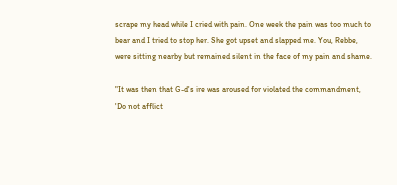scrape my head while I cried with pain. One week the pain was too much to bear and I tried to stop her. She got upset and slapped me. You, Rebbe, were sitting nearby but remained silent in the face of my pain and shame.

"It was then that G-d's ire was aroused for violated the commandment, 'Do not afflict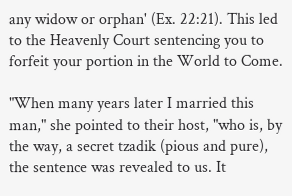any widow or orphan' (Ex. 22:21). This led to the Heavenly Court sentencing you to forfeit your portion in the World to Come.

"When many years later I married this man," she pointed to their host, "who is, by the way, a secret tzadik (pious and pure), the sentence was revealed to us. It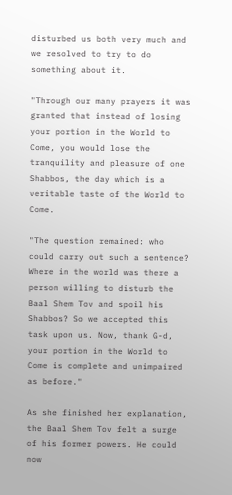disturbed us both very much and we resolved to try to do something about it.

"Through our many prayers it was granted that instead of losing your portion in the World to Come, you would lose the tranquility and pleasure of one Shabbos, the day which is a veritable taste of the World to Come.

"The question remained: who could carry out such a sentence? Where in the world was there a person willing to disturb the Baal Shem Tov and spoil his Shabbos? So we accepted this task upon us. Now, thank G-d, your portion in the World to Come is complete and unimpaired as before."

As she finished her explanation, the Baal Shem Tov felt a surge of his former powers. He could now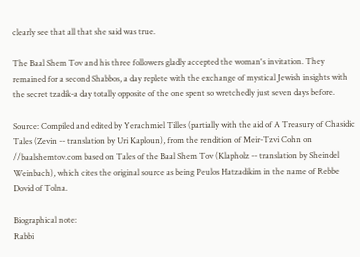clearly see that all that she said was true.

The Baal Shem Tov and his three followers gladly accepted the woman's invitation. They remained for a second Shabbos, a day replete with the exchange of mystical Jewish insights with the secret tzadik-a day totally opposite of the one spent so wretchedly just seven days before.

Source: Compiled and edited by Yerachmiel Tilles (partially with the aid of A Treasury of Chasidic Tales (Zevin -- translation by Uri Kaploun), from the rendition of Meir-Tzvi Cohn on //baalshemtov.com based on Tales of the Baal Shem Tov (Klapholz -- translation by Sheindel Weinbach), which cites the original source as being Peulos Hatzadikim in the name of Rebbe Dovid of Tolna.

Biographical note:
Rabbi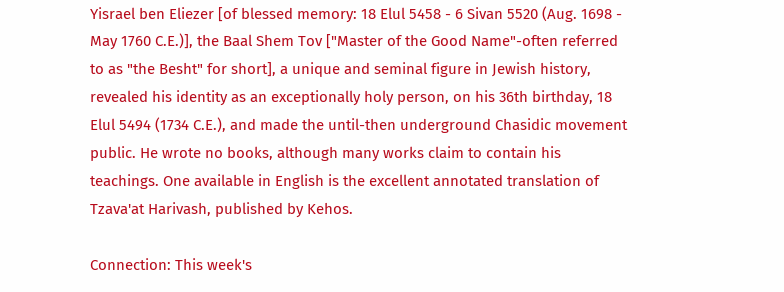Yisrael ben Eliezer [of blessed memory: 18 Elul 5458 - 6 Sivan 5520 (Aug. 1698 - May 1760 C.E.)], the Baal Shem Tov ["Master of the Good Name"-often referred to as "the Besht" for short], a unique and seminal figure in Jewish history, revealed his identity as an exceptionally holy person, on his 36th birthday, 18 Elul 5494 (1734 C.E.), and made the until-then underground Chasidic movement public. He wrote no books, although many works claim to contain his teachings. One available in English is the excellent annotated translation of Tzava'at Harivash, published by Kehos.

Connection: This week's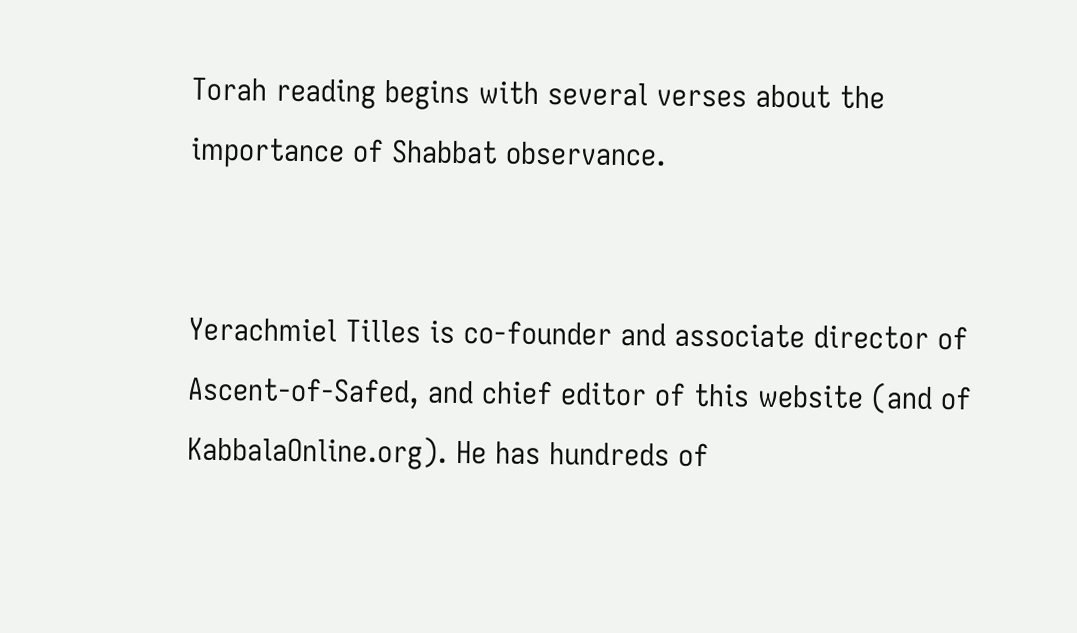Torah reading begins with several verses about the importance of Shabbat observance.


Yerachmiel Tilles is co-founder and associate director of Ascent-of-Safed, and chief editor of this website (and of KabbalaOnline.org). He has hundreds of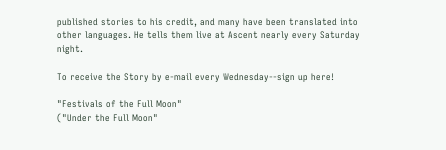published stories to his credit, and many have been translated into other languages. He tells them live at Ascent nearly every Saturday night.

To receive the Story by e-mail every Wednesday--sign up here!

"Festivals of the Full Moon"
("Under the Full Moon"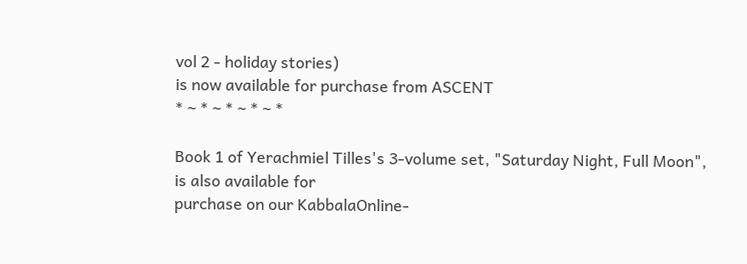vol 2 - holiday stories)
is now available for purchase from ASCENT
* ~ * ~ * ~ * ~ *

Book 1 of Yerachmiel Tilles's 3-volume set, "Saturday Night, Full Moon",
is also available for
purchase on our KabbalaOnline-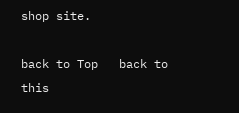shop site.

back to Top   back to this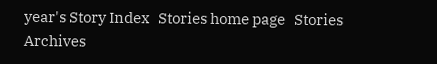year's Story Index   Stories home page   Stories Archives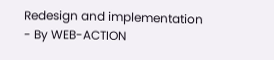Redesign and implementation - By WEB-ACTION